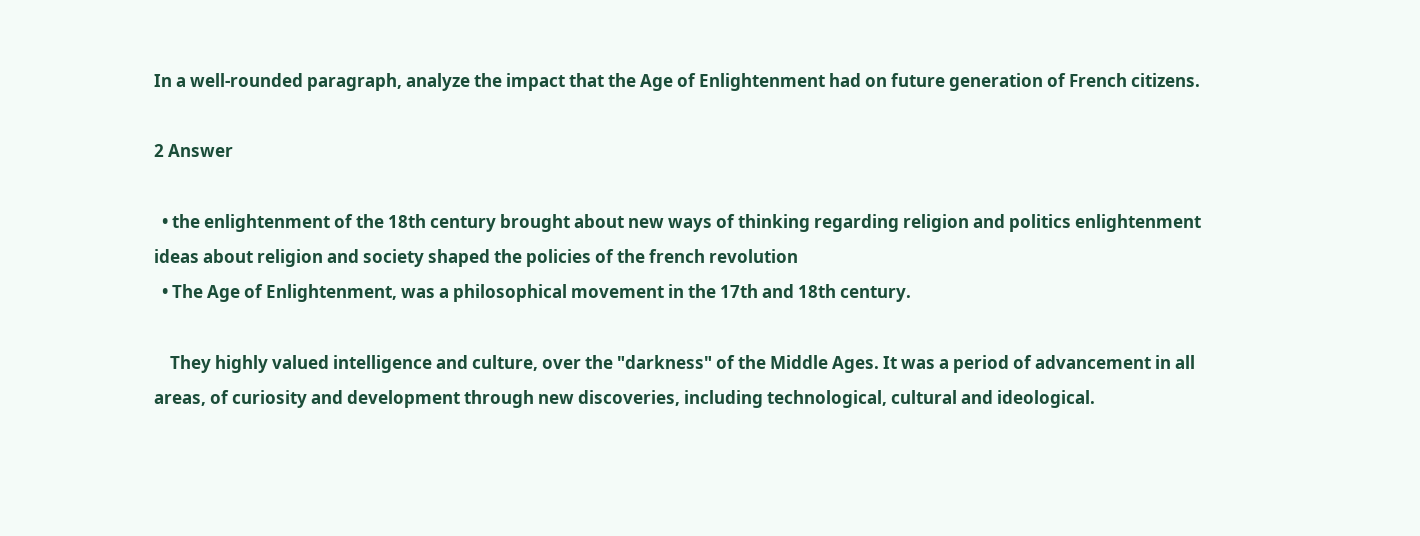In a well-rounded paragraph, analyze the impact that the Age of Enlightenment had on future generation of French citizens.

2 Answer

  • the enlightenment of the 18th century brought about new ways of thinking regarding religion and politics enlightenment ideas about religion and society shaped the policies of the french revolution
  • The Age of Enlightenment, was a philosophical movement in the 17th and 18th century.

    They highly valued intelligence and culture, over the "darkness" of the Middle Ages. It was a period of advancement in all areas, of curiosity and development through new discoveries, including technological, cultural and ideological.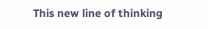This new line of thinking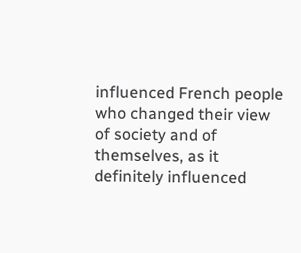influenced French people who changed their view of society and of themselves, as it definitely influenced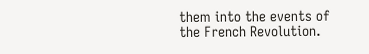them into the events of the French Revolution.